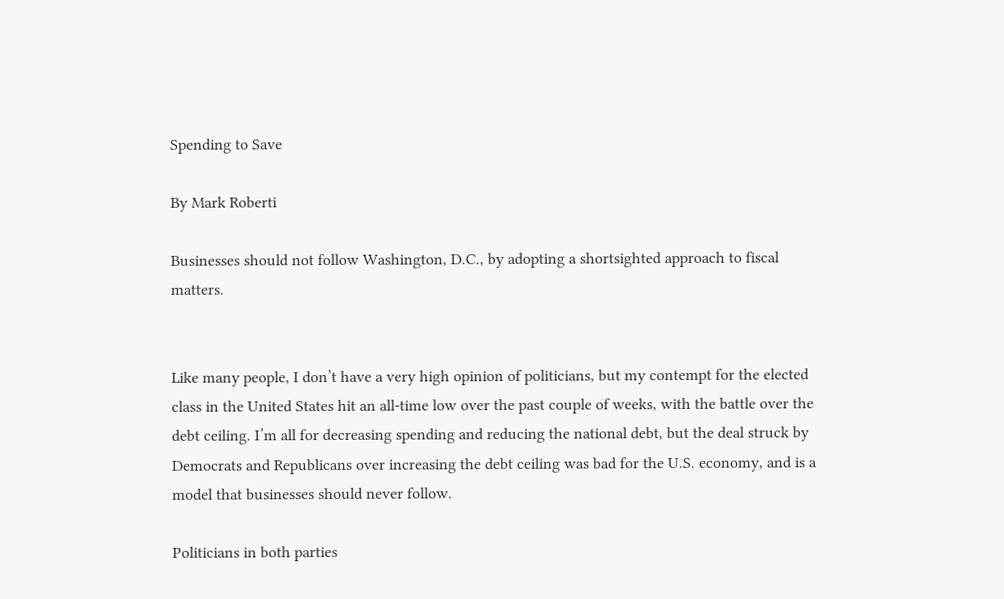Spending to Save

By Mark Roberti

Businesses should not follow Washington, D.C., by adopting a shortsighted approach to fiscal matters.


Like many people, I don’t have a very high opinion of politicians, but my contempt for the elected class in the United States hit an all-time low over the past couple of weeks, with the battle over the debt ceiling. I’m all for decreasing spending and reducing the national debt, but the deal struck by Democrats and Republicans over increasing the debt ceiling was bad for the U.S. economy, and is a model that businesses should never follow.

Politicians in both parties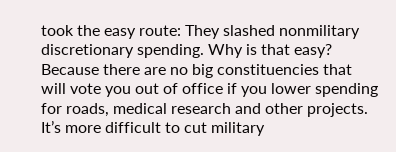took the easy route: They slashed nonmilitary discretionary spending. Why is that easy? Because there are no big constituencies that will vote you out of office if you lower spending for roads, medical research and other projects. It’s more difficult to cut military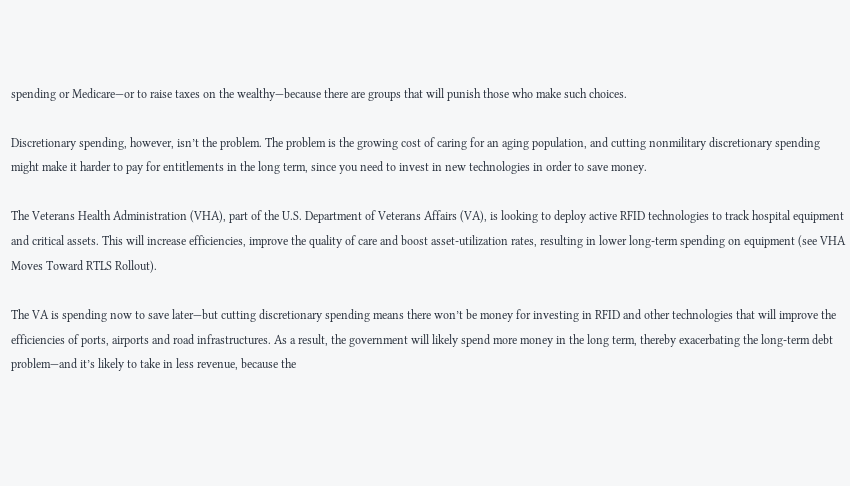spending or Medicare—or to raise taxes on the wealthy—because there are groups that will punish those who make such choices.

Discretionary spending, however, isn’t the problem. The problem is the growing cost of caring for an aging population, and cutting nonmilitary discretionary spending might make it harder to pay for entitlements in the long term, since you need to invest in new technologies in order to save money.

The Veterans Health Administration (VHA), part of the U.S. Department of Veterans Affairs (VA), is looking to deploy active RFID technologies to track hospital equipment and critical assets. This will increase efficiencies, improve the quality of care and boost asset-utilization rates, resulting in lower long-term spending on equipment (see VHA Moves Toward RTLS Rollout).

The VA is spending now to save later—but cutting discretionary spending means there won’t be money for investing in RFID and other technologies that will improve the efficiencies of ports, airports and road infrastructures. As a result, the government will likely spend more money in the long term, thereby exacerbating the long-term debt problem—and it’s likely to take in less revenue, because the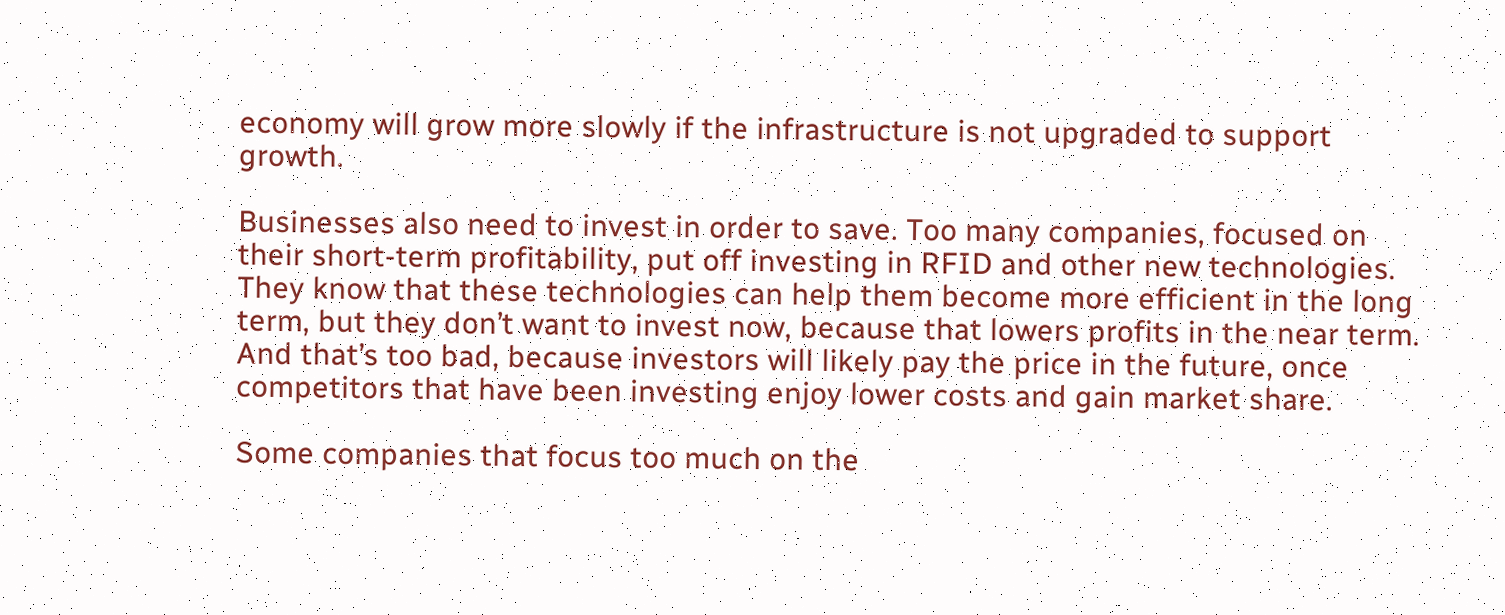economy will grow more slowly if the infrastructure is not upgraded to support growth.

Businesses also need to invest in order to save. Too many companies, focused on their short-term profitability, put off investing in RFID and other new technologies. They know that these technologies can help them become more efficient in the long term, but they don’t want to invest now, because that lowers profits in the near term. And that’s too bad, because investors will likely pay the price in the future, once competitors that have been investing enjoy lower costs and gain market share.

Some companies that focus too much on the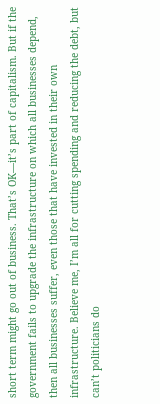short term might go out of business. That’s OK—it’s part of capitalism. But if the government fails to upgrade the infrastructure on which all businesses depend, then all businesses suffer, even those that have invested in their own infrastructure. Believe me, I’m all for cutting spending and reducing the debt, but can’t politicians do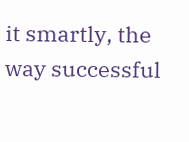it smartly, the way successful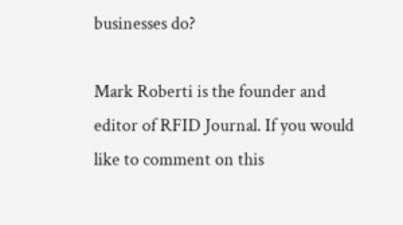businesses do?

Mark Roberti is the founder and editor of RFID Journal. If you would like to comment on this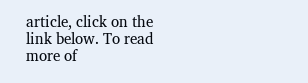article, click on the link below. To read more of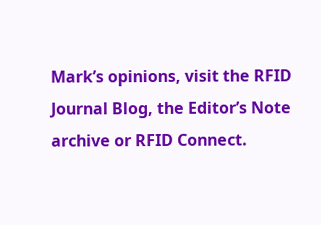Mark’s opinions, visit the RFID Journal Blog, the Editor’s Note archive or RFID Connect.